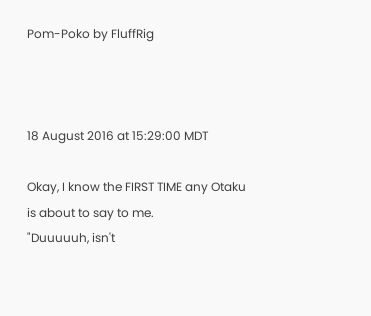Pom-Poko by FluffRig



18 August 2016 at 15:29:00 MDT

Okay, I know the FIRST TIME any Otaku is about to say to me.
"Duuuuuh, isn't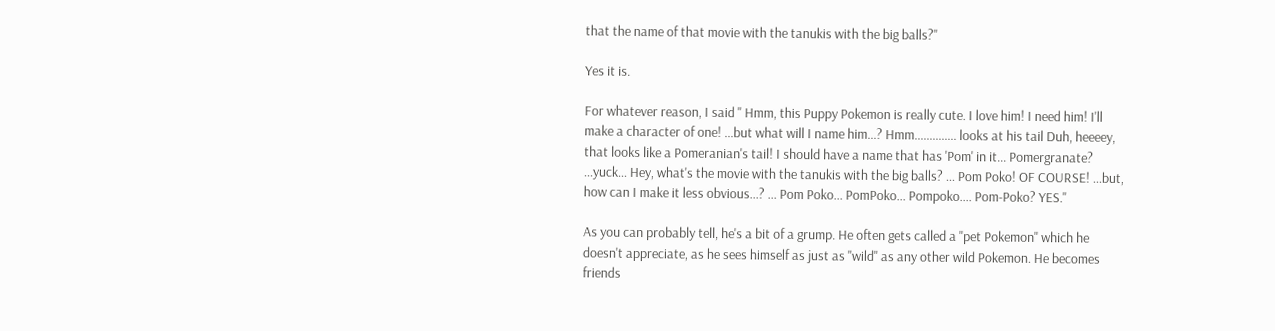that the name of that movie with the tanukis with the big balls?"

Yes it is.

For whatever reason, I said " Hmm, this Puppy Pokemon is really cute. I love him! I need him! I'll make a character of one! ...but what will I name him...? Hmm.............. looks at his tail Duh, heeeey, that looks like a Pomeranian's tail! I should have a name that has 'Pom' in it... Pomergranate? ...yuck... Hey, what's the movie with the tanukis with the big balls? ... Pom Poko! OF COURSE! ...but, how can I make it less obvious...? ... Pom Poko... PomPoko... Pompoko.... Pom-Poko? YES."

As you can probably tell, he's a bit of a grump. He often gets called a "pet Pokemon" which he doesn't appreciate, as he sees himself as just as "wild" as any other wild Pokemon. He becomes friends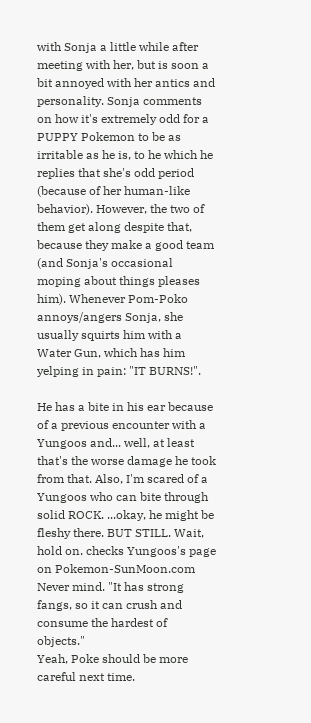with Sonja a little while after meeting with her, but is soon a bit annoyed with her antics and personality. Sonja comments on how it's extremely odd for a PUPPY Pokemon to be as irritable as he is, to he which he replies that she's odd period (because of her human-like behavior). However, the two of them get along despite that, because they make a good team (and Sonja's occasional moping about things pleases him). Whenever Pom-Poko annoys/angers Sonja, she usually squirts him with a Water Gun, which has him yelping in pain: "IT BURNS!".

He has a bite in his ear because of a previous encounter with a Yungoos and... well, at least that's the worse damage he took from that. Also, I'm scared of a Yungoos who can bite through solid ROCK. ...okay, he might be fleshy there. BUT STILL. Wait, hold on. checks Yungoos's page on Pokemon-SunMoon.com Never mind. "It has strong fangs, so it can crush and consume the hardest of objects."
Yeah, Poke should be more careful next time.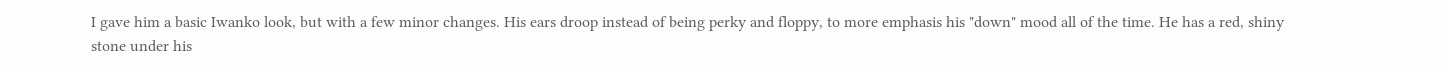I gave him a basic Iwanko look, but with a few minor changes. His ears droop instead of being perky and floppy, to more emphasis his "down" mood all of the time. He has a red, shiny stone under his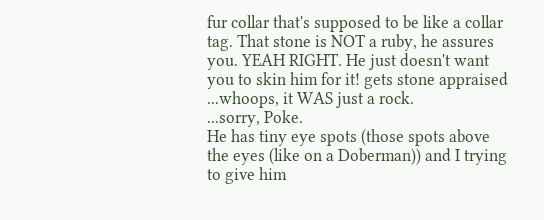fur collar that's supposed to be like a collar tag. That stone is NOT a ruby, he assures you. YEAH RIGHT. He just doesn't want you to skin him for it! gets stone appraised ...whoops, it WAS just a rock.
...sorry, Poke.
He has tiny eye spots (those spots above the eyes (like on a Doberman)) and I trying to give him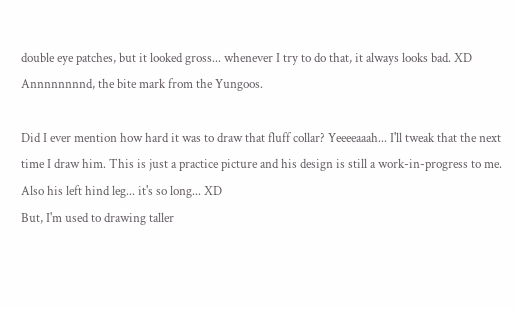double eye patches, but it looked gross... whenever I try to do that, it always looks bad. XD
Annnnnnnnd, the bite mark from the Yungoos.

Did I ever mention how hard it was to draw that fluff collar? Yeeeeaaah... I'll tweak that the next time I draw him. This is just a practice picture and his design is still a work-in-progress to me. Also his left hind leg... it's so long... XD
But, I'm used to drawing taller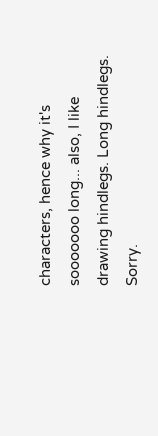characters, hence why it's sooooooo long... also, I like drawing hindlegs. Long hindlegs. Sorry.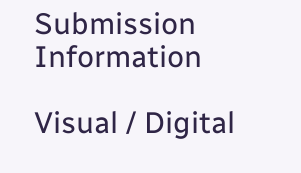Submission Information

Visual / Digital